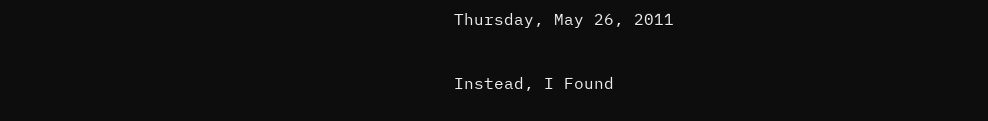Thursday, May 26, 2011

Instead, I Found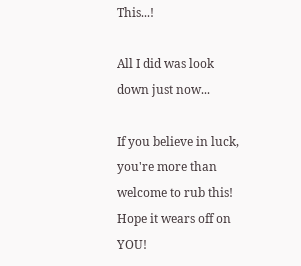This...!

All I did was look down just now...

If you believe in luck, you're more than welcome to rub this! Hope it wears off on YOU!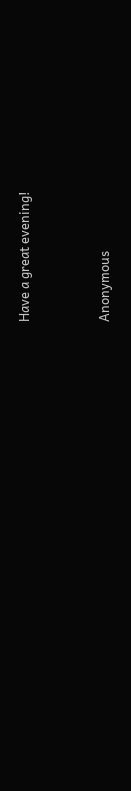Have a great evening!



Anonymous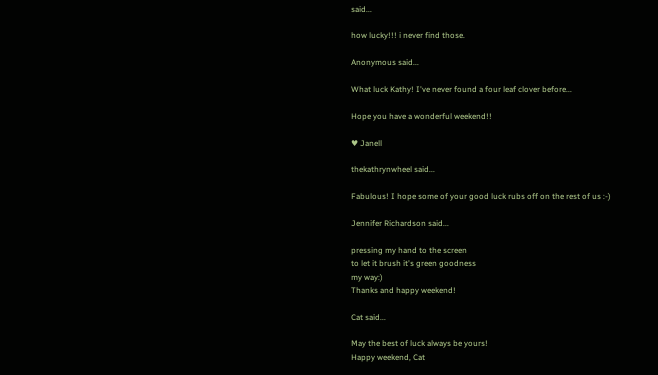said...

how lucky!!! i never find those.

Anonymous said...

What luck Kathy! I've never found a four leaf clover before...

Hope you have a wonderful weekend!!

♥ Janell

thekathrynwheel said...

Fabulous! I hope some of your good luck rubs off on the rest of us :-)

Jennifer Richardson said...

pressing my hand to the screen
to let it brush it's green goodness
my way:)
Thanks and happy weekend!

Cat said...

May the best of luck always be yours!
Happy weekend, Cat